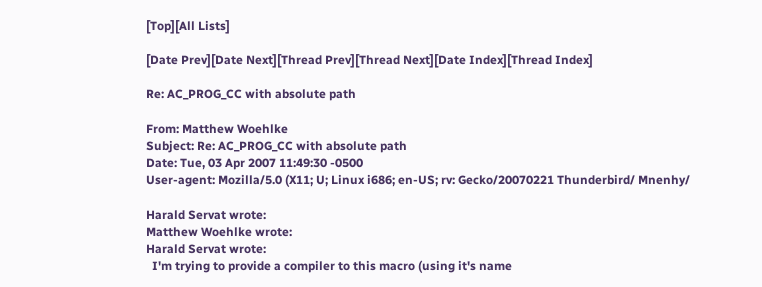[Top][All Lists]

[Date Prev][Date Next][Thread Prev][Thread Next][Date Index][Thread Index]

Re: AC_PROG_CC with absolute path

From: Matthew Woehlke
Subject: Re: AC_PROG_CC with absolute path
Date: Tue, 03 Apr 2007 11:49:30 -0500
User-agent: Mozilla/5.0 (X11; U; Linux i686; en-US; rv: Gecko/20070221 Thunderbird/ Mnenhy/

Harald Servat wrote:
Matthew Woehlke wrote:
Harald Servat wrote:
  I'm trying to provide a compiler to this macro (using it's name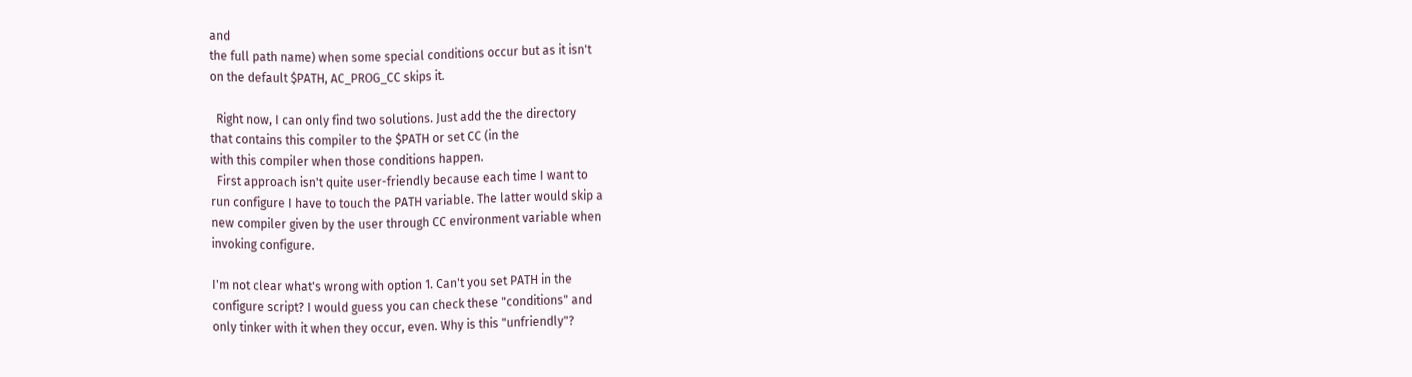and
the full path name) when some special conditions occur but as it isn't
on the default $PATH, AC_PROG_CC skips it.

  Right now, I can only find two solutions. Just add the the directory
that contains this compiler to the $PATH or set CC (in the
with this compiler when those conditions happen.
  First approach isn't quite user-friendly because each time I want to
run configure I have to touch the PATH variable. The latter would skip a
new compiler given by the user through CC environment variable when
invoking configure.

I'm not clear what's wrong with option 1. Can't you set PATH in the
configure script? I would guess you can check these "conditions" and
only tinker with it when they occur, even. Why is this "unfriendly"?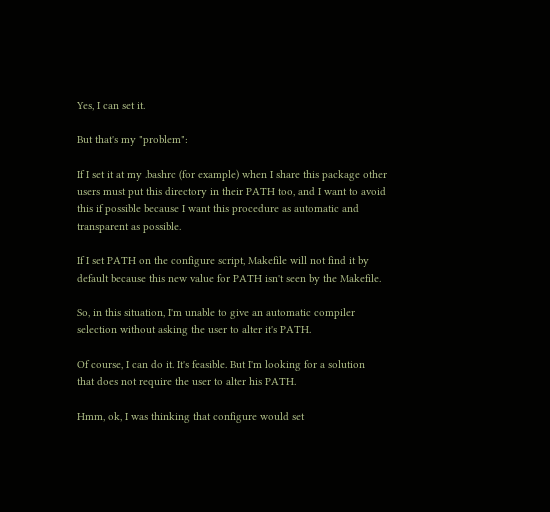Yes, I can set it.

But that's my "problem":

If I set it at my .bashrc (for example) when I share this package other
users must put this directory in their PATH too, and I want to avoid
this if possible because I want this procedure as automatic and
transparent as possible.

If I set PATH on the configure script, Makefile will not find it by
default because this new value for PATH isn't seen by the Makefile.

So, in this situation, I'm unable to give an automatic compiler
selection without asking the user to alter it's PATH.

Of course, I can do it. It's feasible. But I'm looking for a solution
that does not require the user to alter his PATH.

Hmm, ok, I was thinking that configure would set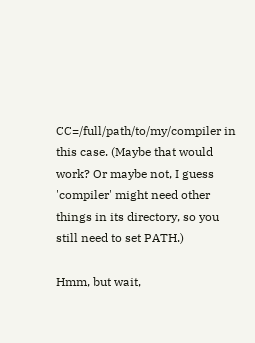CC=/full/path/to/my/compiler in this case. (Maybe that would work? Or maybe not, I guess 'compiler' might need other things in its directory, so you still need to set PATH.)

Hmm, but wait,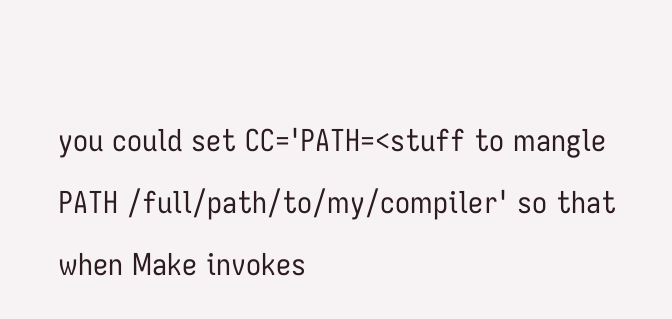you could set CC='PATH=<stuff to mangle PATH /full/path/to/my/compiler' so that when Make invokes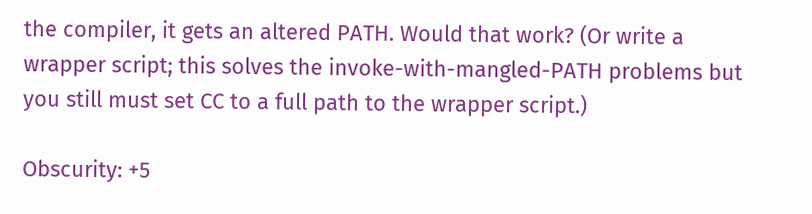the compiler, it gets an altered PATH. Would that work? (Or write a wrapper script; this solves the invoke-with-mangled-PATH problems but you still must set CC to a full path to the wrapper script.)

Obscurity: +5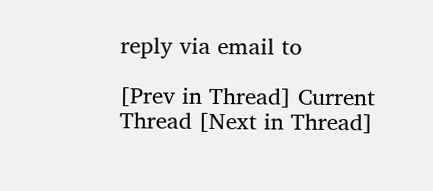reply via email to

[Prev in Thread] Current Thread [Next in Thread]